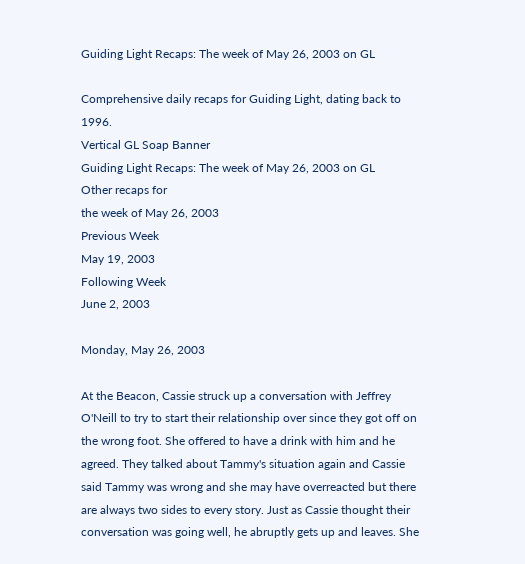Guiding Light Recaps: The week of May 26, 2003 on GL

Comprehensive daily recaps for Guiding Light, dating back to 1996.
Vertical GL Soap Banner
Guiding Light Recaps: The week of May 26, 2003 on GL
Other recaps for
the week of May 26, 2003
Previous Week
May 19, 2003
Following Week
June 2, 2003

Monday, May 26, 2003

At the Beacon, Cassie struck up a conversation with Jeffrey O'Neill to try to start their relationship over since they got off on the wrong foot. She offered to have a drink with him and he agreed. They talked about Tammy's situation again and Cassie said Tammy was wrong and she may have overreacted but there are always two sides to every story. Just as Cassie thought their conversation was going well, he abruptly gets up and leaves. She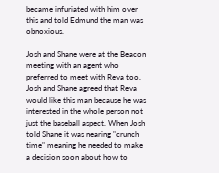became infuriated with him over this and told Edmund the man was obnoxious.

Josh and Shane were at the Beacon meeting with an agent who preferred to meet with Reva too. Josh and Shane agreed that Reva would like this man because he was interested in the whole person not just the baseball aspect. When Josh told Shane it was nearing "crunch time" meaning he needed to make a decision soon about how to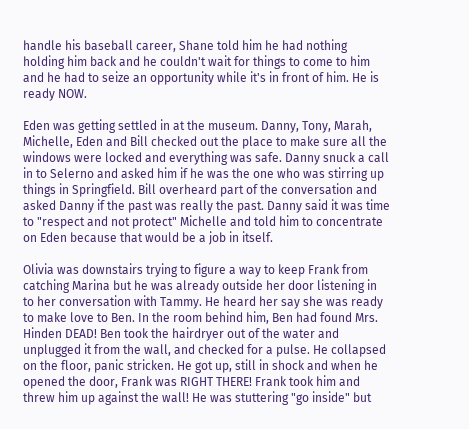handle his baseball career, Shane told him he had nothing holding him back and he couldn't wait for things to come to him and he had to seize an opportunity while it's in front of him. He is ready NOW.

Eden was getting settled in at the museum. Danny, Tony, Marah, Michelle, Eden and Bill checked out the place to make sure all the windows were locked and everything was safe. Danny snuck a call in to Selerno and asked him if he was the one who was stirring up things in Springfield. Bill overheard part of the conversation and asked Danny if the past was really the past. Danny said it was time to "respect and not protect" Michelle and told him to concentrate on Eden because that would be a job in itself.

Olivia was downstairs trying to figure a way to keep Frank from catching Marina but he was already outside her door listening in to her conversation with Tammy. He heard her say she was ready to make love to Ben. In the room behind him, Ben had found Mrs. Hinden DEAD! Ben took the hairdryer out of the water and unplugged it from the wall, and checked for a pulse. He collapsed on the floor, panic stricken. He got up, still in shock and when he opened the door, Frank was RIGHT THERE! Frank took him and threw him up against the wall! He was stuttering "go inside" but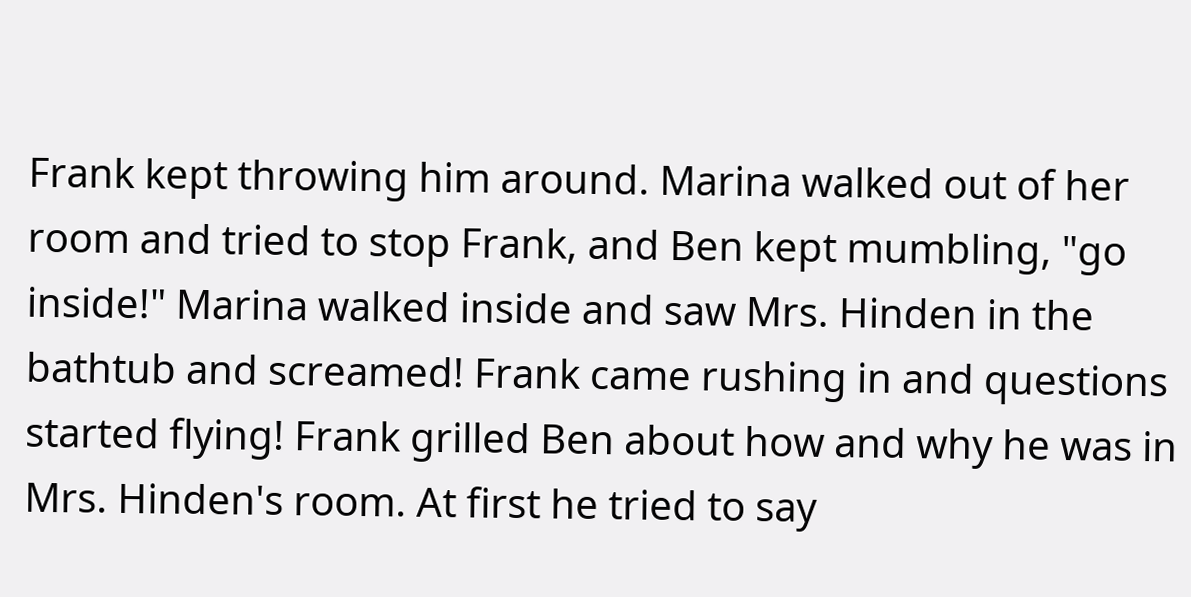Frank kept throwing him around. Marina walked out of her room and tried to stop Frank, and Ben kept mumbling, "go inside!" Marina walked inside and saw Mrs. Hinden in the bathtub and screamed! Frank came rushing in and questions started flying! Frank grilled Ben about how and why he was in Mrs. Hinden's room. At first he tried to say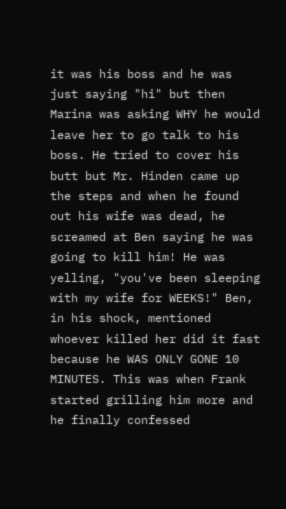it was his boss and he was just saying "hi" but then Marina was asking WHY he would leave her to go talk to his boss. He tried to cover his butt but Mr. Hinden came up the steps and when he found out his wife was dead, he screamed at Ben saying he was going to kill him! He was yelling, "you've been sleeping with my wife for WEEKS!" Ben, in his shock, mentioned whoever killed her did it fast because he WAS ONLY GONE 10 MINUTES. This was when Frank started grilling him more and he finally confessed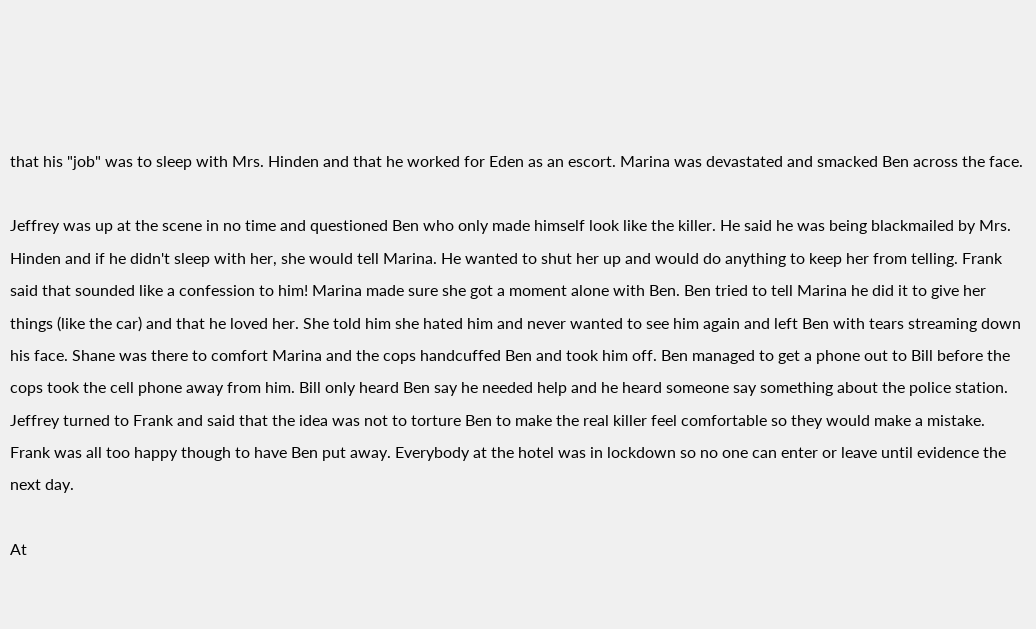that his "job" was to sleep with Mrs. Hinden and that he worked for Eden as an escort. Marina was devastated and smacked Ben across the face.

Jeffrey was up at the scene in no time and questioned Ben who only made himself look like the killer. He said he was being blackmailed by Mrs. Hinden and if he didn't sleep with her, she would tell Marina. He wanted to shut her up and would do anything to keep her from telling. Frank said that sounded like a confession to him! Marina made sure she got a moment alone with Ben. Ben tried to tell Marina he did it to give her things (like the car) and that he loved her. She told him she hated him and never wanted to see him again and left Ben with tears streaming down his face. Shane was there to comfort Marina and the cops handcuffed Ben and took him off. Ben managed to get a phone out to Bill before the cops took the cell phone away from him. Bill only heard Ben say he needed help and he heard someone say something about the police station. Jeffrey turned to Frank and said that the idea was not to torture Ben to make the real killer feel comfortable so they would make a mistake. Frank was all too happy though to have Ben put away. Everybody at the hotel was in lockdown so no one can enter or leave until evidence the next day.

At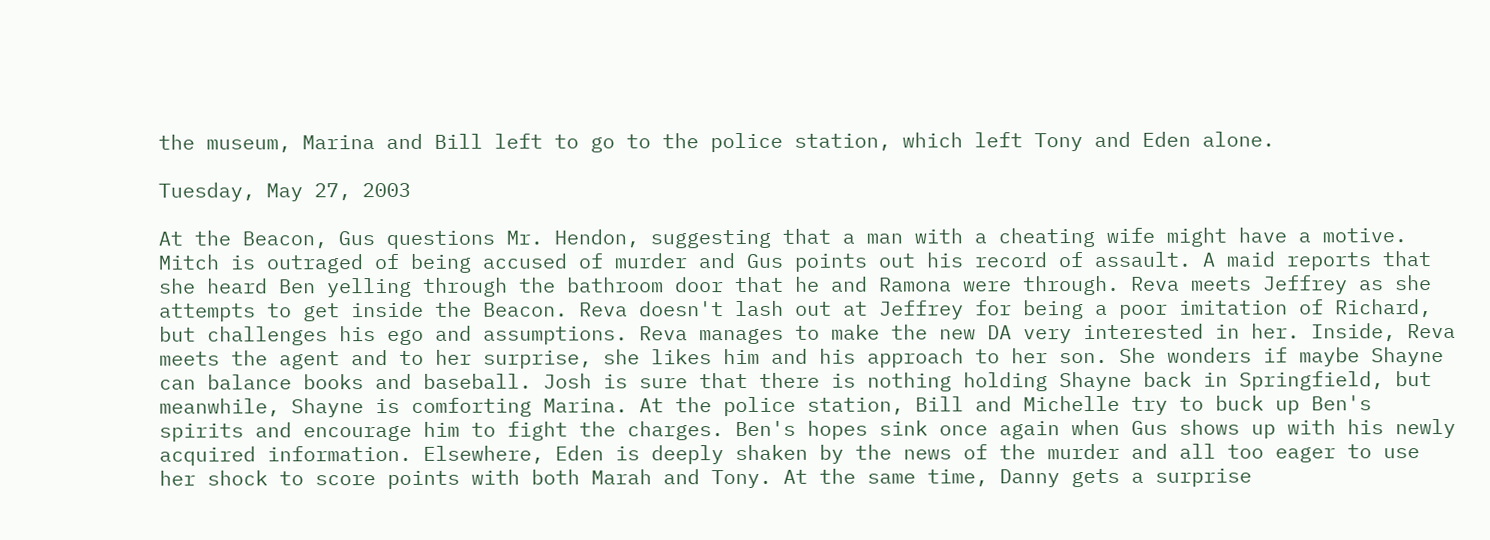the museum, Marina and Bill left to go to the police station, which left Tony and Eden alone.

Tuesday, May 27, 2003

At the Beacon, Gus questions Mr. Hendon, suggesting that a man with a cheating wife might have a motive. Mitch is outraged of being accused of murder and Gus points out his record of assault. A maid reports that she heard Ben yelling through the bathroom door that he and Ramona were through. Reva meets Jeffrey as she attempts to get inside the Beacon. Reva doesn't lash out at Jeffrey for being a poor imitation of Richard, but challenges his ego and assumptions. Reva manages to make the new DA very interested in her. Inside, Reva meets the agent and to her surprise, she likes him and his approach to her son. She wonders if maybe Shayne can balance books and baseball. Josh is sure that there is nothing holding Shayne back in Springfield, but meanwhile, Shayne is comforting Marina. At the police station, Bill and Michelle try to buck up Ben's spirits and encourage him to fight the charges. Ben's hopes sink once again when Gus shows up with his newly acquired information. Elsewhere, Eden is deeply shaken by the news of the murder and all too eager to use her shock to score points with both Marah and Tony. At the same time, Danny gets a surprise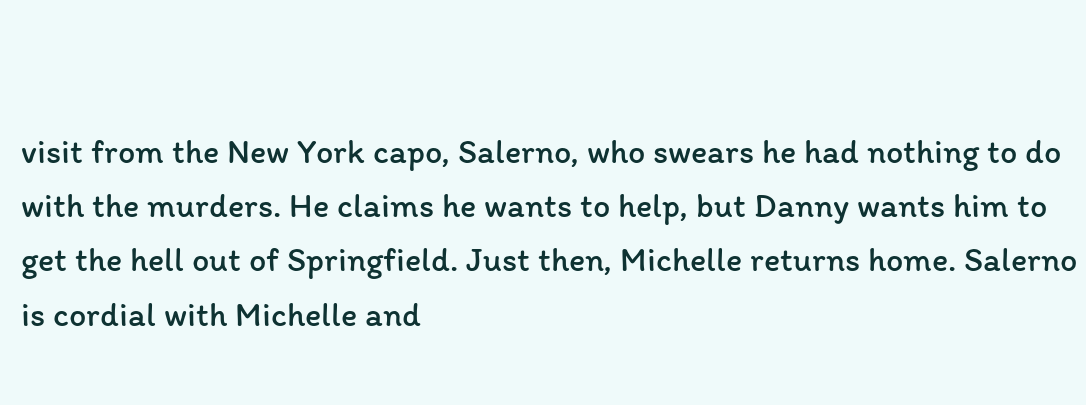visit from the New York capo, Salerno, who swears he had nothing to do with the murders. He claims he wants to help, but Danny wants him to get the hell out of Springfield. Just then, Michelle returns home. Salerno is cordial with Michelle and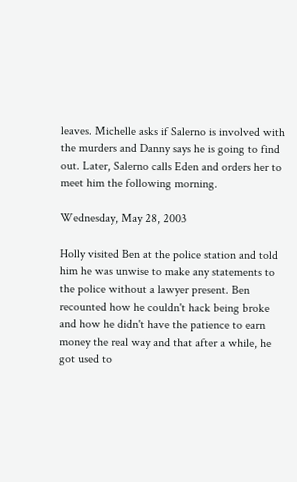leaves. Michelle asks if Salerno is involved with the murders and Danny says he is going to find out. Later, Salerno calls Eden and orders her to meet him the following morning.

Wednesday, May 28, 2003

Holly visited Ben at the police station and told him he was unwise to make any statements to the police without a lawyer present. Ben recounted how he couldn't hack being broke and how he didn't have the patience to earn money the real way and that after a while, he got used to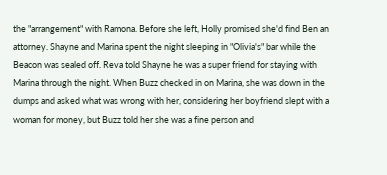the "arrangement" with Ramona. Before she left, Holly promised she'd find Ben an attorney. Shayne and Marina spent the night sleeping in "Olivia's" bar while the Beacon was sealed off. Reva told Shayne he was a super friend for staying with Marina through the night. When Buzz checked in on Marina, she was down in the dumps and asked what was wrong with her, considering her boyfriend slept with a woman for money, but Buzz told her she was a fine person and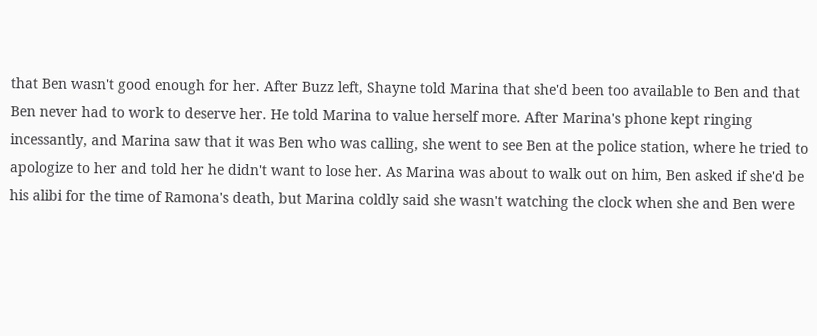that Ben wasn't good enough for her. After Buzz left, Shayne told Marina that she'd been too available to Ben and that Ben never had to work to deserve her. He told Marina to value herself more. After Marina's phone kept ringing incessantly, and Marina saw that it was Ben who was calling, she went to see Ben at the police station, where he tried to apologize to her and told her he didn't want to lose her. As Marina was about to walk out on him, Ben asked if she'd be his alibi for the time of Ramona's death, but Marina coldly said she wasn't watching the clock when she and Ben were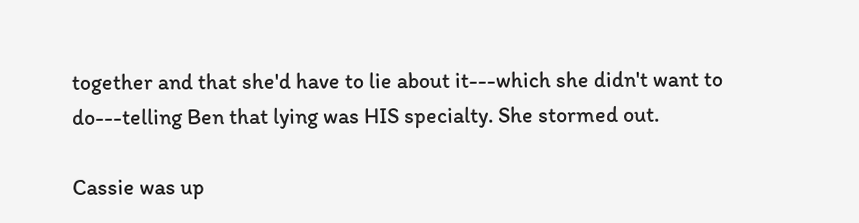together and that she'd have to lie about it---which she didn't want to do---telling Ben that lying was HIS specialty. She stormed out.

Cassie was up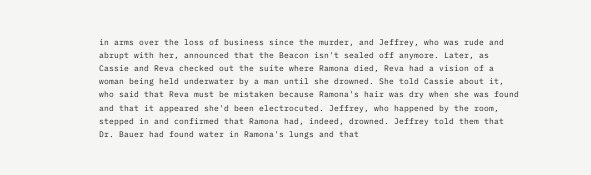in arms over the loss of business since the murder, and Jeffrey, who was rude and abrupt with her, announced that the Beacon isn't sealed off anymore. Later, as Cassie and Reva checked out the suite where Ramona died, Reva had a vision of a woman being held underwater by a man until she drowned. She told Cassie about it, who said that Reva must be mistaken because Ramona's hair was dry when she was found and that it appeared she'd been electrocuted. Jeffrey, who happened by the room, stepped in and confirmed that Ramona had, indeed, drowned. Jeffrey told them that Dr. Bauer had found water in Ramona's lungs and that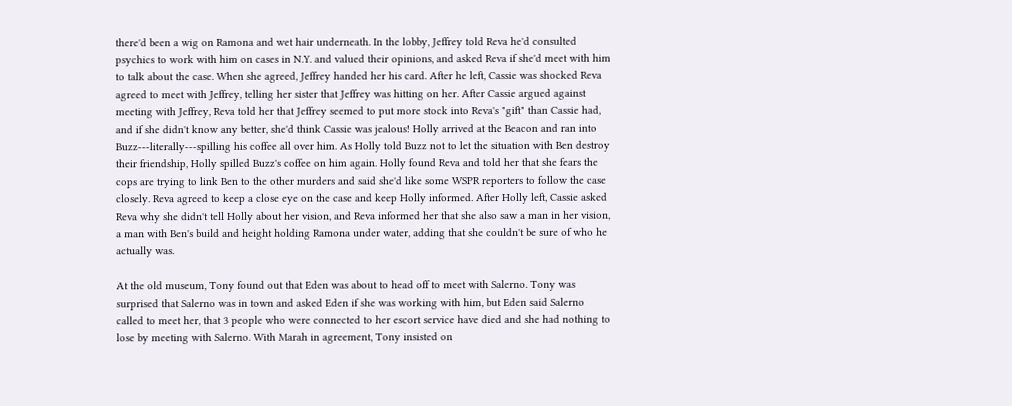there'd been a wig on Ramona and wet hair underneath. In the lobby, Jeffrey told Reva he'd consulted psychics to work with him on cases in N.Y. and valued their opinions, and asked Reva if she'd meet with him to talk about the case. When she agreed, Jeffrey handed her his card. After he left, Cassie was shocked Reva agreed to meet with Jeffrey, telling her sister that Jeffrey was hitting on her. After Cassie argued against meeting with Jeffrey, Reva told her that Jeffrey seemed to put more stock into Reva's "gift" than Cassie had, and if she didn't know any better, she'd think Cassie was jealous! Holly arrived at the Beacon and ran into Buzz---literally---spilling his coffee all over him. As Holly told Buzz not to let the situation with Ben destroy their friendship, Holly spilled Buzz's coffee on him again. Holly found Reva and told her that she fears the cops are trying to link Ben to the other murders and said she'd like some WSPR reporters to follow the case closely. Reva agreed to keep a close eye on the case and keep Holly informed. After Holly left, Cassie asked Reva why she didn't tell Holly about her vision, and Reva informed her that she also saw a man in her vision, a man with Ben's build and height holding Ramona under water, adding that she couldn't be sure of who he actually was.

At the old museum, Tony found out that Eden was about to head off to meet with Salerno. Tony was surprised that Salerno was in town and asked Eden if she was working with him, but Eden said Salerno called to meet her, that 3 people who were connected to her escort service have died and she had nothing to lose by meeting with Salerno. With Marah in agreement, Tony insisted on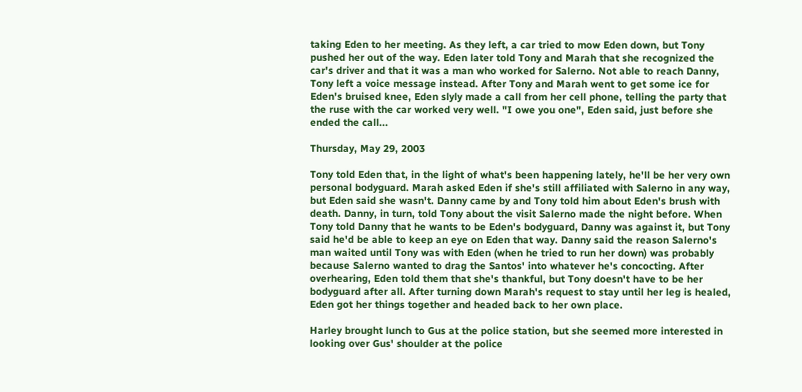taking Eden to her meeting. As they left, a car tried to mow Eden down, but Tony pushed her out of the way. Eden later told Tony and Marah that she recognized the car's driver and that it was a man who worked for Salerno. Not able to reach Danny, Tony left a voice message instead. After Tony and Marah went to get some ice for Eden's bruised knee, Eden slyly made a call from her cell phone, telling the party that the ruse with the car worked very well. "I owe you one", Eden said, just before she ended the call...

Thursday, May 29, 2003

Tony told Eden that, in the light of what's been happening lately, he'll be her very own personal bodyguard. Marah asked Eden if she's still affiliated with Salerno in any way, but Eden said she wasn't. Danny came by and Tony told him about Eden's brush with death. Danny, in turn, told Tony about the visit Salerno made the night before. When Tony told Danny that he wants to be Eden's bodyguard, Danny was against it, but Tony said he'd be able to keep an eye on Eden that way. Danny said the reason Salerno's man waited until Tony was with Eden (when he tried to run her down) was probably because Salerno wanted to drag the Santos' into whatever he's concocting. After overhearing, Eden told them that she's thankful, but Tony doesn't have to be her bodyguard after all. After turning down Marah's request to stay until her leg is healed, Eden got her things together and headed back to her own place.

Harley brought lunch to Gus at the police station, but she seemed more interested in looking over Gus' shoulder at the police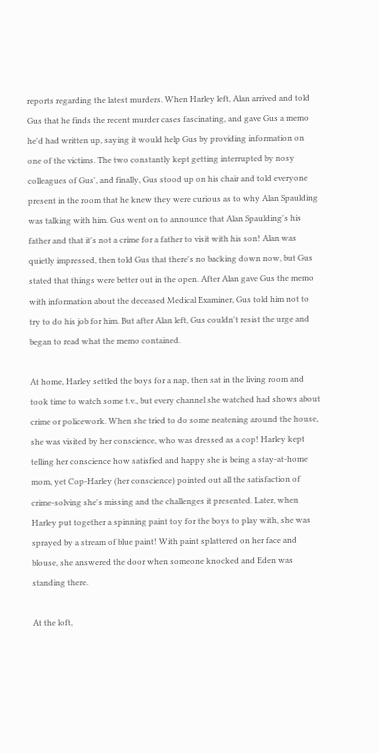reports regarding the latest murders. When Harley left, Alan arrived and told Gus that he finds the recent murder cases fascinating, and gave Gus a memo he'd had written up, saying it would help Gus by providing information on one of the victims. The two constantly kept getting interrupted by nosy colleagues of Gus', and finally, Gus stood up on his chair and told everyone present in the room that he knew they were curious as to why Alan Spaulding was talking with him. Gus went on to announce that Alan Spaulding's his father and that it's not a crime for a father to visit with his son! Alan was quietly impressed, then told Gus that there's no backing down now, but Gus stated that things were better out in the open. After Alan gave Gus the memo with information about the deceased Medical Examiner, Gus told him not to try to do his job for him. But after Alan left, Gus couldn't resist the urge and began to read what the memo contained.

At home, Harley settled the boys for a nap, then sat in the living room and took time to watch some t.v., but every channel she watched had shows about crime or policework. When she tried to do some neatening around the house, she was visited by her conscience, who was dressed as a cop! Harley kept telling her conscience how satisfied and happy she is being a stay-at-home mom, yet Cop-Harley (her conscience) pointed out all the satisfaction of crime-solving she's missing and the challenges it presented. Later, when Harley put together a spinning paint toy for the boys to play with, she was sprayed by a stream of blue paint! With paint splattered on her face and blouse, she answered the door when someone knocked and Eden was standing there.

At the loft,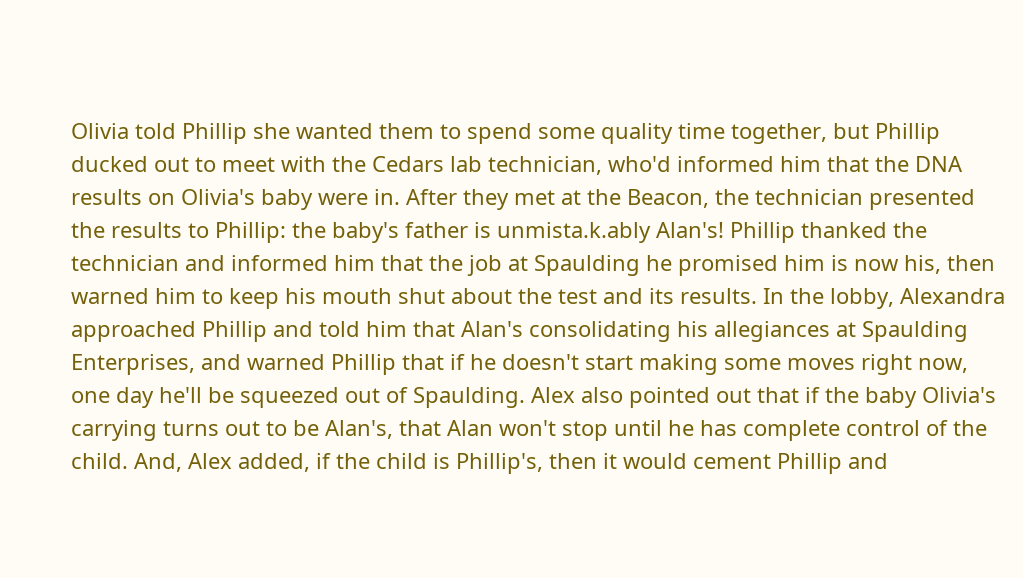Olivia told Phillip she wanted them to spend some quality time together, but Phillip ducked out to meet with the Cedars lab technician, who'd informed him that the DNA results on Olivia's baby were in. After they met at the Beacon, the technician presented the results to Phillip: the baby's father is unmista.k.ably Alan's! Phillip thanked the technician and informed him that the job at Spaulding he promised him is now his, then warned him to keep his mouth shut about the test and its results. In the lobby, Alexandra approached Phillip and told him that Alan's consolidating his allegiances at Spaulding Enterprises, and warned Phillip that if he doesn't start making some moves right now, one day he'll be squeezed out of Spaulding. Alex also pointed out that if the baby Olivia's carrying turns out to be Alan's, that Alan won't stop until he has complete control of the child. And, Alex added, if the child is Phillip's, then it would cement Phillip and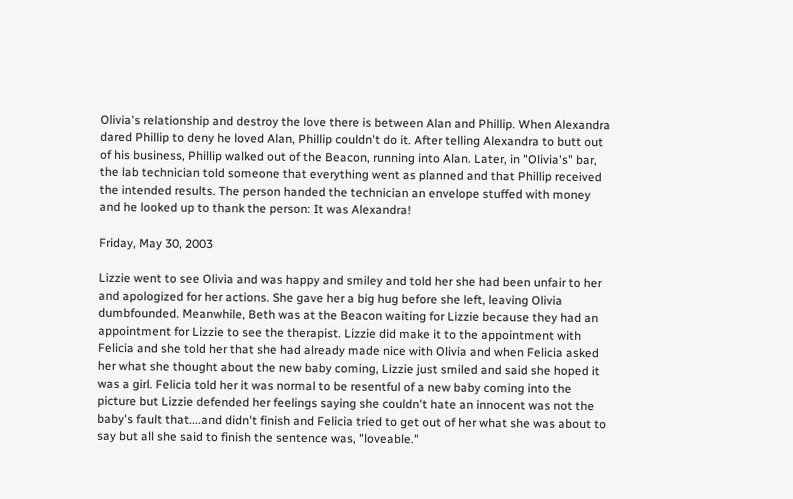Olivia's relationship and destroy the love there is between Alan and Phillip. When Alexandra dared Phillip to deny he loved Alan, Phillip couldn't do it. After telling Alexandra to butt out of his business, Phillip walked out of the Beacon, running into Alan. Later, in "Olivia's" bar, the lab technician told someone that everything went as planned and that Phillip received the intended results. The person handed the technician an envelope stuffed with money and he looked up to thank the person: It was Alexandra!

Friday, May 30, 2003

Lizzie went to see Olivia and was happy and smiley and told her she had been unfair to her and apologized for her actions. She gave her a big hug before she left, leaving Olivia dumbfounded. Meanwhile, Beth was at the Beacon waiting for Lizzie because they had an appointment for Lizzie to see the therapist. Lizzie did make it to the appointment with Felicia and she told her that she had already made nice with Olivia and when Felicia asked her what she thought about the new baby coming, Lizzie just smiled and said she hoped it was a girl. Felicia told her it was normal to be resentful of a new baby coming into the picture but Lizzie defended her feelings saying she couldn't hate an innocent was not the baby's fault that....and didn't finish and Felicia tried to get out of her what she was about to say but all she said to finish the sentence was, "loveable."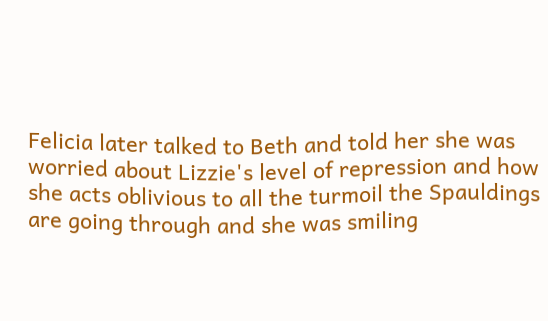Felicia later talked to Beth and told her she was worried about Lizzie's level of repression and how she acts oblivious to all the turmoil the Spauldings are going through and she was smiling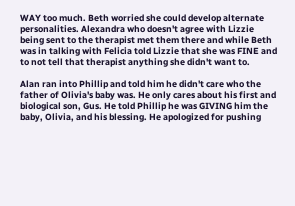WAY too much. Beth worried she could develop alternate personalities. Alexandra who doesn't agree with Lizzie being sent to the therapist met them there and while Beth was in talking with Felicia told Lizzie that she was FINE and to not tell that therapist anything she didn't want to.

Alan ran into Phillip and told him he didn't care who the father of Olivia's baby was. He only cares about his first and biological son, Gus. He told Phillip he was GIVING him the baby, Olivia, and his blessing. He apologized for pushing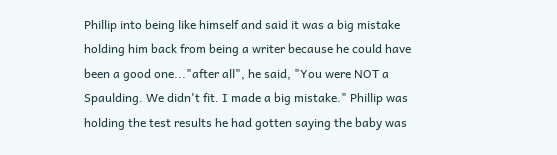Phillip into being like himself and said it was a big mistake holding him back from being a writer because he could have been a good one..."after all", he said, "You were NOT a Spaulding. We didn't fit. I made a big mistake." Phillip was holding the test results he had gotten saying the baby was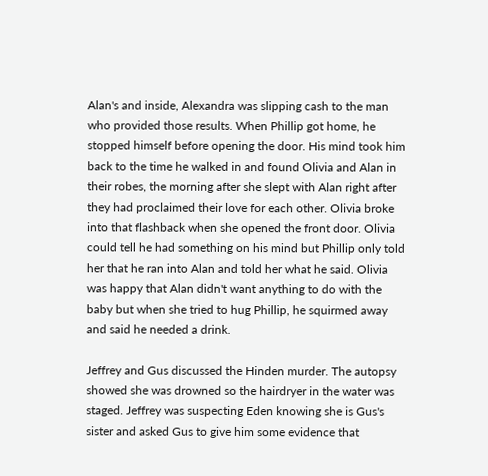Alan's and inside, Alexandra was slipping cash to the man who provided those results. When Phillip got home, he stopped himself before opening the door. His mind took him back to the time he walked in and found Olivia and Alan in their robes, the morning after she slept with Alan right after they had proclaimed their love for each other. Olivia broke into that flashback when she opened the front door. Olivia could tell he had something on his mind but Phillip only told her that he ran into Alan and told her what he said. Olivia was happy that Alan didn't want anything to do with the baby but when she tried to hug Phillip, he squirmed away and said he needed a drink.

Jeffrey and Gus discussed the Hinden murder. The autopsy showed she was drowned so the hairdryer in the water was staged. Jeffrey was suspecting Eden knowing she is Gus's sister and asked Gus to give him some evidence that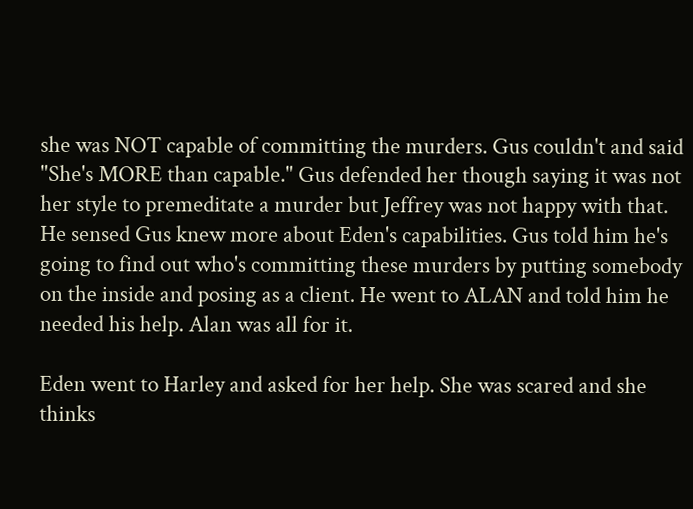she was NOT capable of committing the murders. Gus couldn't and said "She's MORE than capable." Gus defended her though saying it was not her style to premeditate a murder but Jeffrey was not happy with that. He sensed Gus knew more about Eden's capabilities. Gus told him he's going to find out who's committing these murders by putting somebody on the inside and posing as a client. He went to ALAN and told him he needed his help. Alan was all for it.

Eden went to Harley and asked for her help. She was scared and she thinks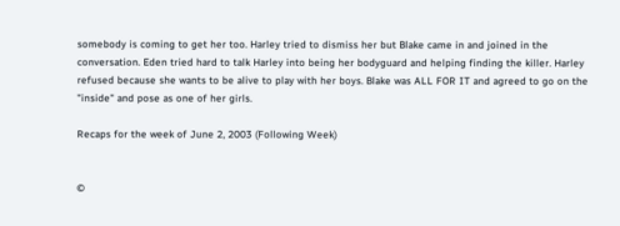somebody is coming to get her too. Harley tried to dismiss her but Blake came in and joined in the conversation. Eden tried hard to talk Harley into being her bodyguard and helping finding the killer. Harley refused because she wants to be alive to play with her boys. Blake was ALL FOR IT and agreed to go on the "inside" and pose as one of her girls.

Recaps for the week of June 2, 2003 (Following Week)


©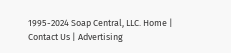1995-2024 Soap Central, LLC. Home | Contact Us | Advertising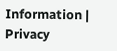Information | Privacy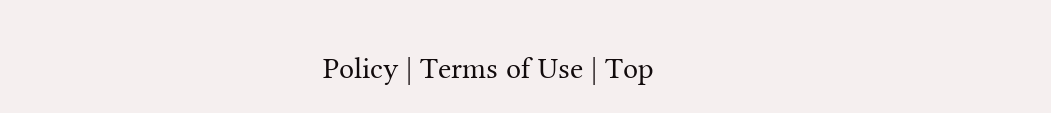Policy | Terms of Use | Top